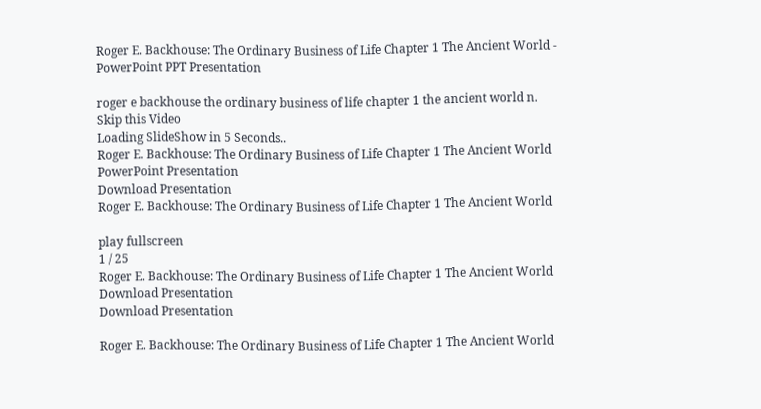Roger E. Backhouse: The Ordinary Business of Life Chapter 1 The Ancient World - PowerPoint PPT Presentation

roger e backhouse the ordinary business of life chapter 1 the ancient world n.
Skip this Video
Loading SlideShow in 5 Seconds..
Roger E. Backhouse: The Ordinary Business of Life Chapter 1 The Ancient World PowerPoint Presentation
Download Presentation
Roger E. Backhouse: The Ordinary Business of Life Chapter 1 The Ancient World

play fullscreen
1 / 25
Roger E. Backhouse: The Ordinary Business of Life Chapter 1 The Ancient World
Download Presentation
Download Presentation

Roger E. Backhouse: The Ordinary Business of Life Chapter 1 The Ancient World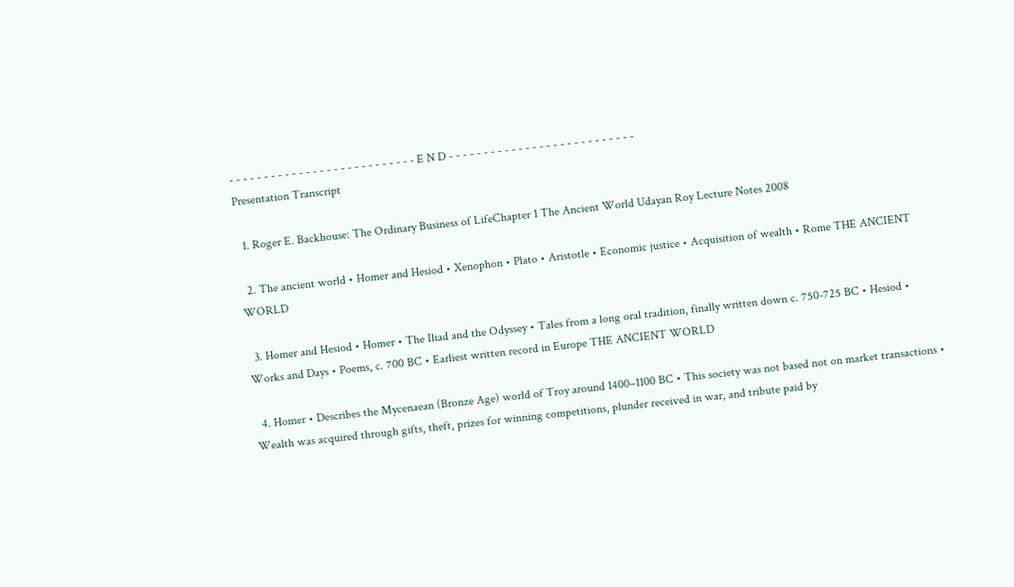- - - - - - - - - - - - - - - - - - - - - - - - - - - E N D - - - - - - - - - - - - - - - - - - - - - - - - - - -
Presentation Transcript

  1. Roger E. Backhouse: The Ordinary Business of LifeChapter 1 The Ancient World Udayan Roy Lecture Notes 2008

  2. The ancient world • Homer and Hesiod • Xenophon • Plato • Aristotle • Economic justice • Acquisition of wealth • Rome THE ANCIENT WORLD

  3. Homer and Hesiod • Homer • The Iliad and the Odyssey • Tales from a long oral tradition, finally written down c. 750-725 BC • Hesiod • Works and Days • Poems, c. 700 BC • Earliest written record in Europe THE ANCIENT WORLD

  4. Homer • Describes the Mycenaean (Bronze Age) world of Troy around 1400–1100 BC • This society was not based not on market transactions • Wealth was acquired through gifts, theft, prizes for winning competitions, plunder received in war, and tribute paid by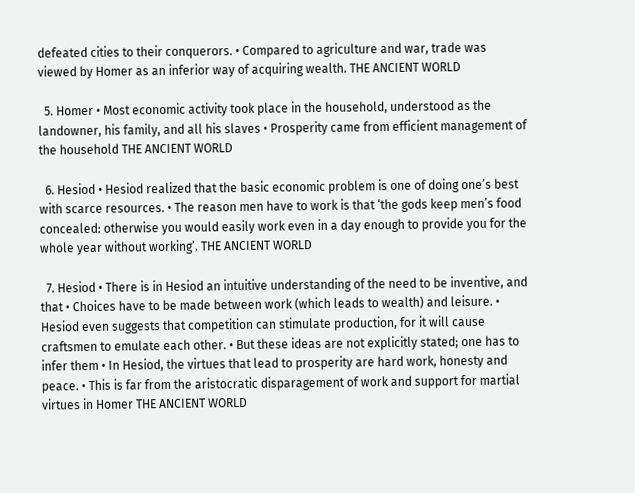defeated cities to their conquerors. • Compared to agriculture and war, trade was viewed by Homer as an inferior way of acquiring wealth. THE ANCIENT WORLD

  5. Homer • Most economic activity took place in the household, understood as the landowner, his family, and all his slaves • Prosperity came from efficient management of the household THE ANCIENT WORLD

  6. Hesiod • Hesiod realized that the basic economic problem is one of doing one’s best with scarce resources. • The reason men have to work is that ‘the gods keep men’s food concealed: otherwise you would easily work even in a day enough to provide you for the whole year without working’. THE ANCIENT WORLD

  7. Hesiod • There is in Hesiod an intuitive understanding of the need to be inventive, and that • Choices have to be made between work (which leads to wealth) and leisure. • Hesiod even suggests that competition can stimulate production, for it will cause craftsmen to emulate each other. • But these ideas are not explicitly stated; one has to infer them • In Hesiod, the virtues that lead to prosperity are hard work, honesty and peace. • This is far from the aristocratic disparagement of work and support for martial virtues in Homer THE ANCIENT WORLD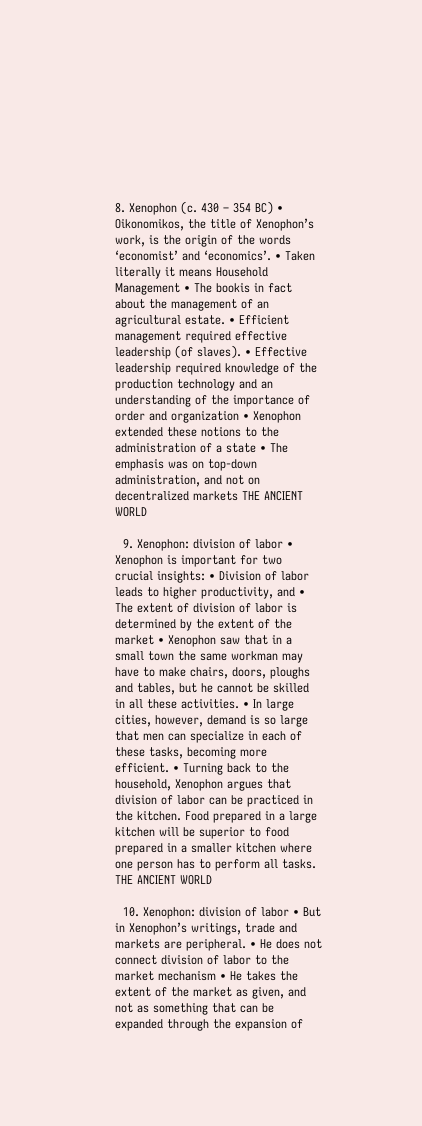8. Xenophon (c. 430 – 354 BC) • Oikonomikos, the title of Xenophon’s work, is the origin of the words ‘economist’ and ‘economics’. • Taken literally it means Household Management • The bookis in fact about the management of an agricultural estate. • Efficient management required effective leadership (of slaves). • Effective leadership required knowledge of the production technology and an understanding of the importance of order and organization • Xenophon extended these notions to the administration of a state • The emphasis was on top-down administration, and not on decentralized markets THE ANCIENT WORLD

  9. Xenophon: division of labor • Xenophon is important for two crucial insights: • Division of labor leads to higher productivity, and • The extent of division of labor is determined by the extent of the market • Xenophon saw that in a small town the same workman may have to make chairs, doors, ploughs and tables, but he cannot be skilled in all these activities. • In large cities, however, demand is so large that men can specialize in each of these tasks, becoming more efficient. • Turning back to the household, Xenophon argues that division of labor can be practiced in the kitchen. Food prepared in a large kitchen will be superior to food prepared in a smaller kitchen where one person has to perform all tasks. THE ANCIENT WORLD

  10. Xenophon: division of labor • But in Xenophon’s writings, trade and markets are peripheral. • He does not connect division of labor to the market mechanism • He takes the extent of the market as given, and not as something that can be expanded through the expansion of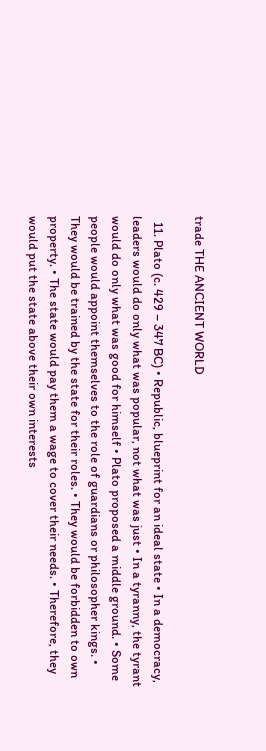trade THE ANCIENT WORLD

  11. Plato (c. 429 – 347 BC) • Republic, blueprint for an ideal state • In a democracy, leaders would do only what was popular, not what was just • In a tyranny, the tyrant would do only what was good for himself • Plato proposed a middle ground. • Some people would appoint themselves to the role of guardians or philosopher kings. • They would be trained by the state for their roles. • They would be forbidden to own property. • The state would pay them a wage to cover their needs. • Therefore, they would put the state above their own interests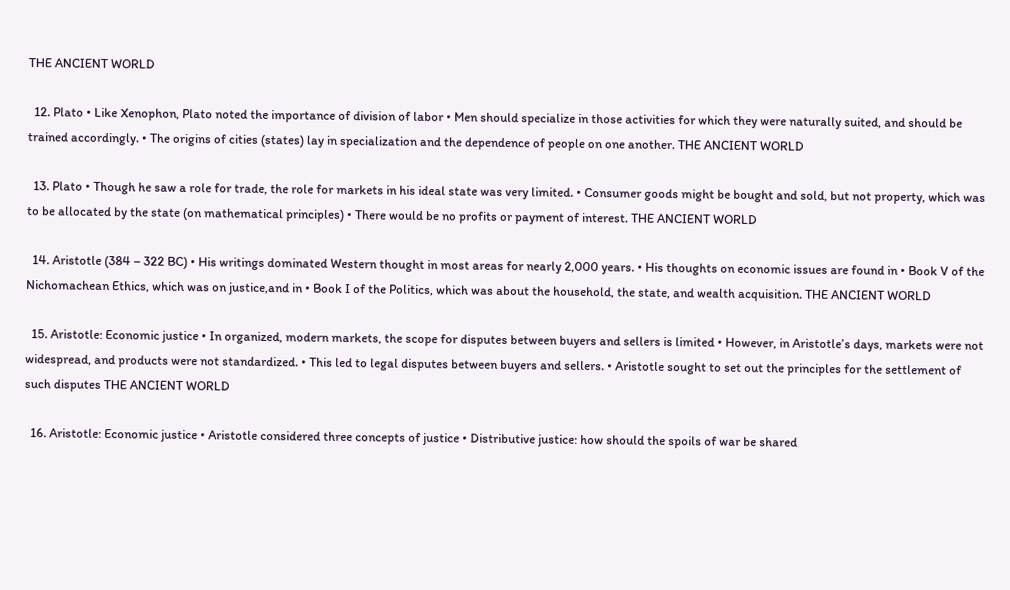THE ANCIENT WORLD

  12. Plato • Like Xenophon, Plato noted the importance of division of labor • Men should specialize in those activities for which they were naturally suited, and should be trained accordingly. • The origins of cities (states) lay in specialization and the dependence of people on one another. THE ANCIENT WORLD

  13. Plato • Though he saw a role for trade, the role for markets in his ideal state was very limited. • Consumer goods might be bought and sold, but not property, which was to be allocated by the state (on mathematical principles) • There would be no profits or payment of interest. THE ANCIENT WORLD

  14. Aristotle (384 – 322 BC) • His writings dominated Western thought in most areas for nearly 2,000 years. • His thoughts on economic issues are found in • Book V of the Nichomachean Ethics, which was on justice,and in • Book I of the Politics, which was about the household, the state, and wealth acquisition. THE ANCIENT WORLD

  15. Aristotle: Economic justice • In organized, modern markets, the scope for disputes between buyers and sellers is limited • However, in Aristotle’s days, markets were not widespread, and products were not standardized. • This led to legal disputes between buyers and sellers. • Aristotle sought to set out the principles for the settlement of such disputes THE ANCIENT WORLD

  16. Aristotle: Economic justice • Aristotle considered three concepts of justice • Distributive justice: how should the spoils of war be shared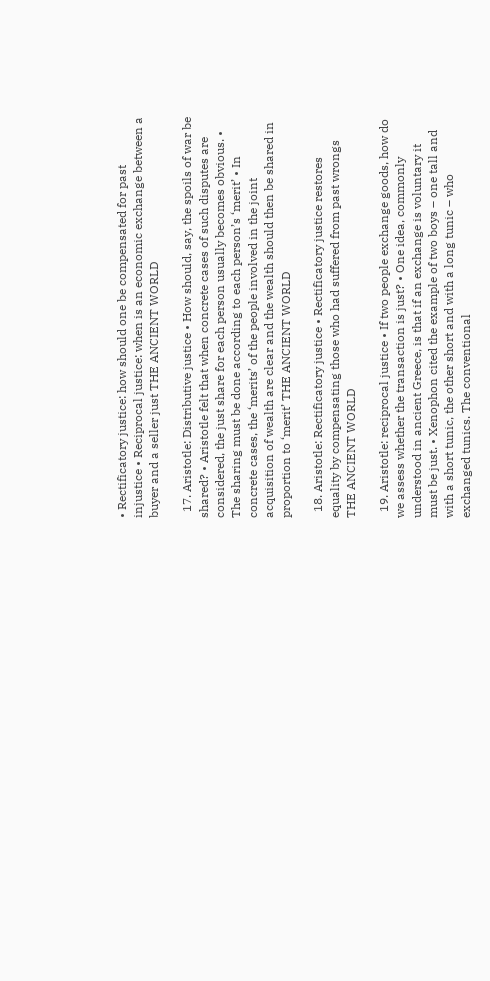• Rectificatory justice: how should one be compensated for past injustice • Reciprocal justice: when is an economic exchange between a buyer and a seller just THE ANCIENT WORLD

  17. Aristotle: Distributive justice • How should, say, the spoils of war be shared? • Aristotle felt that when concrete cases of such disputes are considered, the just share for each person usually becomes obvious. • The sharing must be done according to each person’s ‘merit’ • In concrete cases, the ‘merits’ of the people involved in the joint acquisition of wealth are clear and the wealth should then be shared in proportion to ‘merit’ THE ANCIENT WORLD

  18. Aristotle: Rectificatory justice • Rectificatory justice restores equality by compensating those who had suffered from past wrongs THE ANCIENT WORLD

  19. Aristotle: reciprocal justice • If two people exchange goods, how do we assess whether the transaction is just? • One idea, commonly understood in ancient Greece, is that if an exchange is voluntary it must be just. • Xenophon cited the example of two boys – one tall and with a short tunic, the other short and with a long tunic – who exchanged tunics. The conventional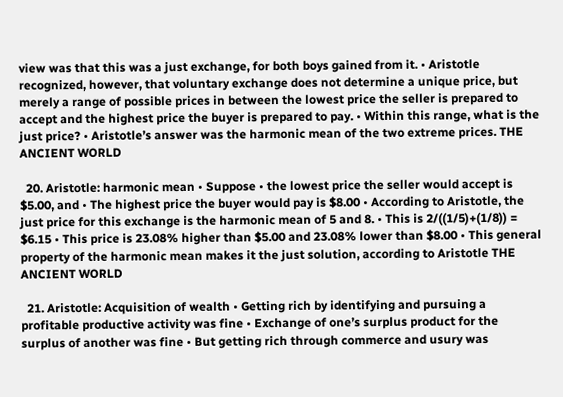view was that this was a just exchange, for both boys gained from it. • Aristotle recognized, however, that voluntary exchange does not determine a unique price, but merely a range of possible prices in between the lowest price the seller is prepared to accept and the highest price the buyer is prepared to pay. • Within this range, what is the just price? • Aristotle’s answer was the harmonic mean of the two extreme prices. THE ANCIENT WORLD

  20. Aristotle: harmonic mean • Suppose • the lowest price the seller would accept is $5.00, and • The highest price the buyer would pay is $8.00 • According to Aristotle, the just price for this exchange is the harmonic mean of 5 and 8. • This is 2/((1/5)+(1/8)) = $6.15 • This price is 23.08% higher than $5.00 and 23.08% lower than $8.00 • This general property of the harmonic mean makes it the just solution, according to Aristotle THE ANCIENT WORLD

  21. Aristotle: Acquisition of wealth • Getting rich by identifying and pursuing a profitable productive activity was fine • Exchange of one’s surplus product for the surplus of another was fine • But getting rich through commerce and usury was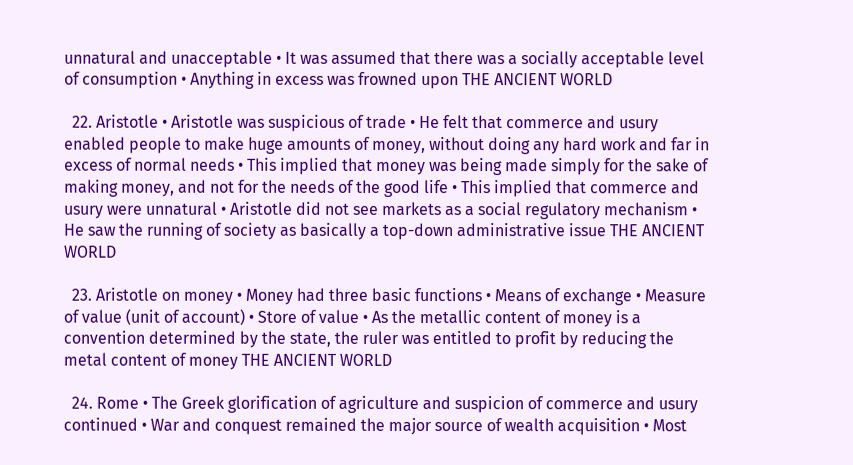unnatural and unacceptable • It was assumed that there was a socially acceptable level of consumption • Anything in excess was frowned upon THE ANCIENT WORLD

  22. Aristotle • Aristotle was suspicious of trade • He felt that commerce and usury enabled people to make huge amounts of money, without doing any hard work and far in excess of normal needs • This implied that money was being made simply for the sake of making money, and not for the needs of the good life • This implied that commerce and usury were unnatural • Aristotle did not see markets as a social regulatory mechanism • He saw the running of society as basically a top-down administrative issue THE ANCIENT WORLD

  23. Aristotle on money • Money had three basic functions • Means of exchange • Measure of value (unit of account) • Store of value • As the metallic content of money is a convention determined by the state, the ruler was entitled to profit by reducing the metal content of money THE ANCIENT WORLD

  24. Rome • The Greek glorification of agriculture and suspicion of commerce and usury continued • War and conquest remained the major source of wealth acquisition • Most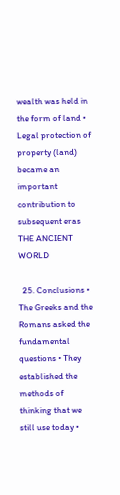wealth was held in the form of land • Legal protection of property (land) became an important contribution to subsequent eras THE ANCIENT WORLD

  25. Conclusions • The Greeks and the Romans asked the fundamental questions • They established the methods of thinking that we still use today •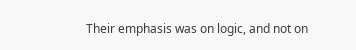Their emphasis was on logic, and not on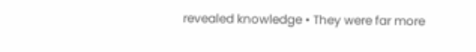revealed knowledge • They were far more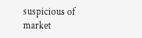suspicious of market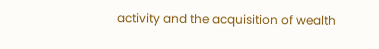activity and the acquisition of wealth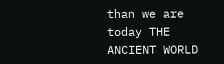than we are today THE ANCIENT WORLD